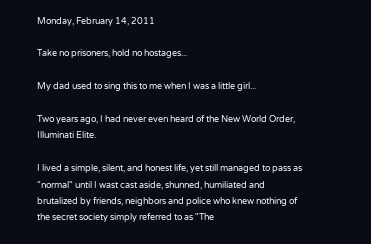Monday, February 14, 2011

Take no prisoners, hold no hostages...

My dad used to sing this to me when I was a little girl...

Two years ago, I had never even heard of the New World Order, Illuminati Elite.

I lived a simple, silent, and honest life, yet still managed to pass as "normal" until I wast cast aside, shunned, humiliated and brutalized by friends, neighbors and police who knew nothing of the secret society simply referred to as "The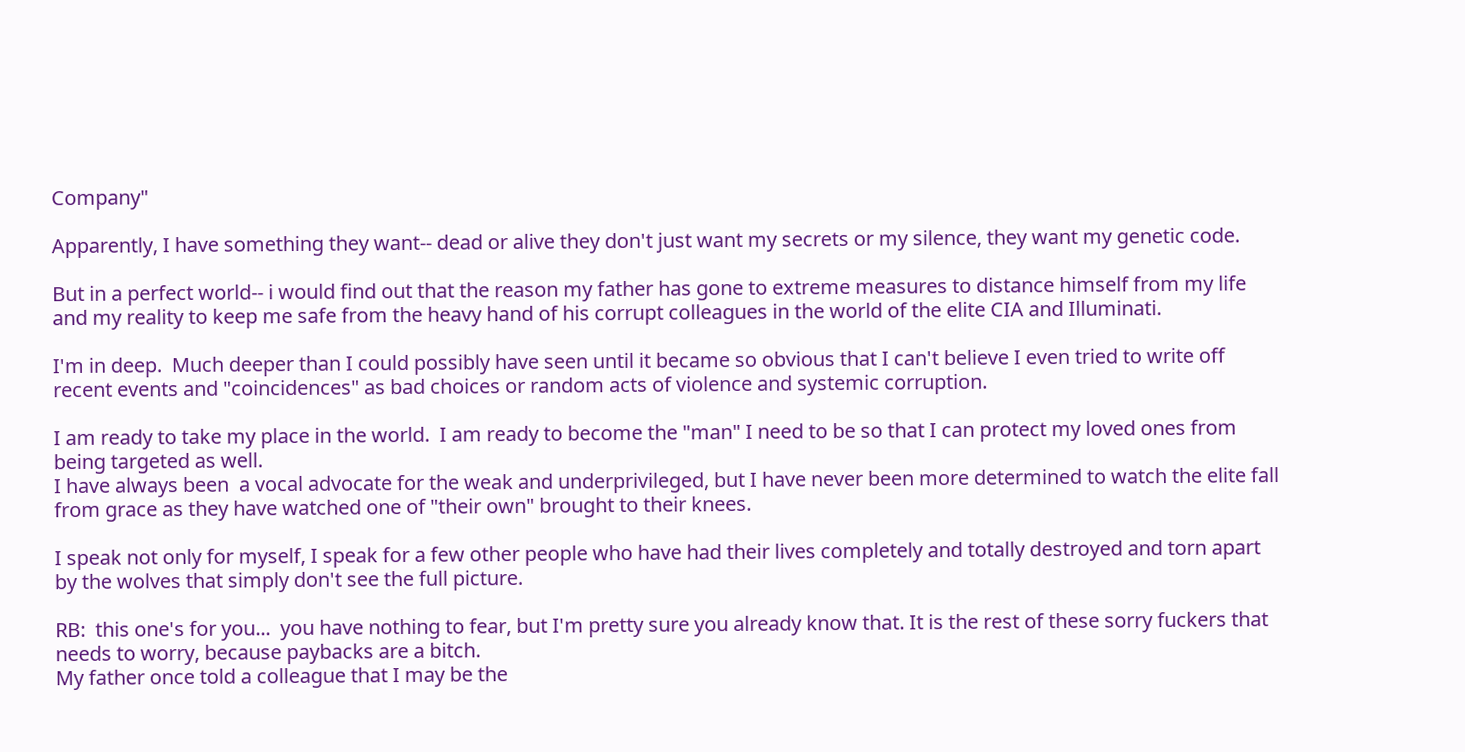Company"

Apparently, I have something they want-- dead or alive they don't just want my secrets or my silence, they want my genetic code.

But in a perfect world-- i would find out that the reason my father has gone to extreme measures to distance himself from my life and my reality to keep me safe from the heavy hand of his corrupt colleagues in the world of the elite CIA and Illuminati.

I'm in deep.  Much deeper than I could possibly have seen until it became so obvious that I can't believe I even tried to write off recent events and "coincidences" as bad choices or random acts of violence and systemic corruption.

I am ready to take my place in the world.  I am ready to become the "man" I need to be so that I can protect my loved ones from being targeted as well.
I have always been  a vocal advocate for the weak and underprivileged, but I have never been more determined to watch the elite fall from grace as they have watched one of "their own" brought to their knees.

I speak not only for myself, I speak for a few other people who have had their lives completely and totally destroyed and torn apart by the wolves that simply don't see the full picture.

RB:  this one's for you...  you have nothing to fear, but I'm pretty sure you already know that. It is the rest of these sorry fuckers that needs to worry, because paybacks are a bitch.
My father once told a colleague that I may be the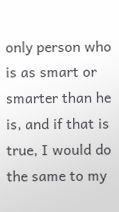only person who is as smart or smarter than he is, and if that is true, I would do the same to my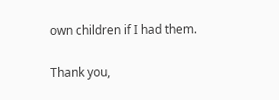own children if I had them.

Thank you,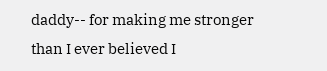daddy-- for making me stronger than I ever believed I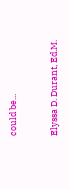could be...


Elyssa D. Durant, Ed.M.